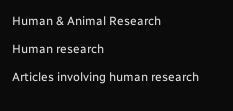Human & Animal Research

Human research

Articles involving human research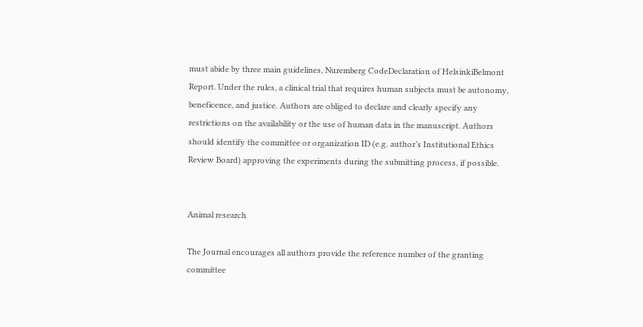must abide by three main guidelines, Nuremberg CodeDeclaration of HelsinkiBelmont Report. Under the rules, a clinical trial that requires human subjects must be autonomy, beneficence, and justice. Authors are obliged to declare and clearly specify any restrictions on the availability or the use of human data in the manuscript. Authors should identify the committee or organization ID (e.g. author’s Institutional Ethics Review Board) approving the experiments during the submitting process, if possible.


Animal research

The Journal encourages all authors provide the reference number of the granting committee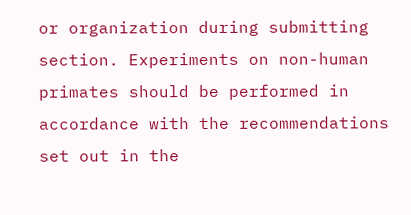or organization during submitting section. Experiments on non-human primates should be performed in accordance with the recommendations set out in the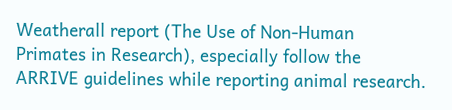Weatherall report (The Use of Non-Human Primates in Research), especially follow the ARRIVE guidelines while reporting animal research.